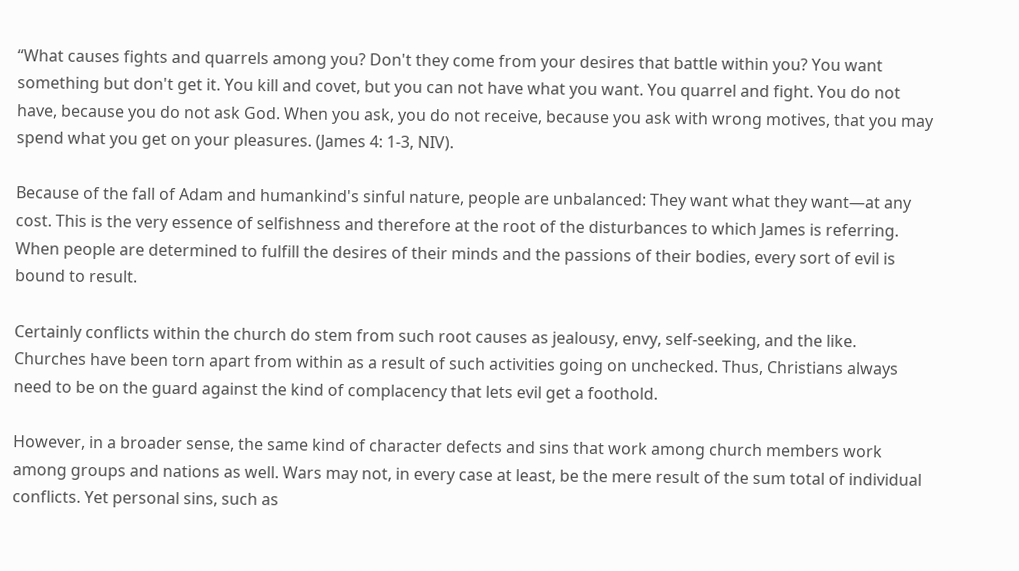“What causes fights and quarrels among you? Don't they come from your desires that battle within you? You want something but don't get it. You kill and covet, but you can not have what you want. You quarrel and fight. You do not have, because you do not ask God. When you ask, you do not receive, because you ask with wrong motives, that you may spend what you get on your pleasures. (James 4: 1-3, NIV).

Because of the fall of Adam and humankind's sinful nature, people are unbalanced: They want what they want—at any cost. This is the very essence of selfishness and therefore at the root of the disturbances to which James is referring. When people are determined to fulfill the desires of their minds and the passions of their bodies, every sort of evil is bound to result.

Certainly conflicts within the church do stem from such root causes as jealousy, envy, self-seeking, and the like. Churches have been torn apart from within as a result of such activities going on unchecked. Thus, Christians always need to be on the guard against the kind of complacency that lets evil get a foothold.

However, in a broader sense, the same kind of character defects and sins that work among church members work among groups and nations as well. Wars may not, in every case at least, be the mere result of the sum total of individual conflicts. Yet personal sins, such as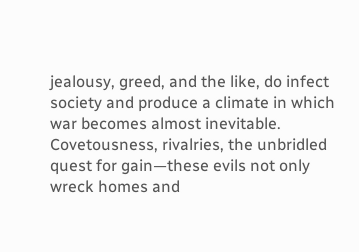jealousy, greed, and the like, do infect society and produce a climate in which war becomes almost inevitable. Covetousness, rivalries, the unbridled quest for gain—these evils not only wreck homes and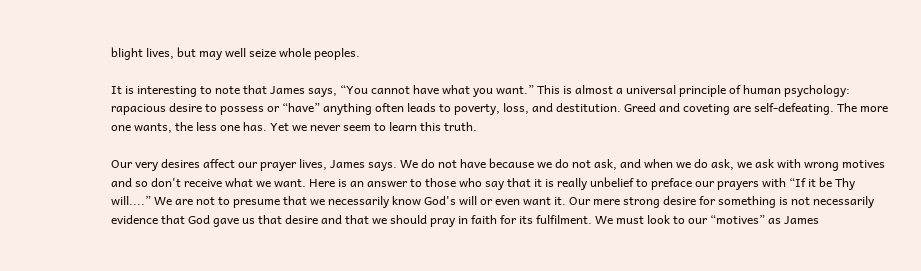blight lives, but may well seize whole peoples.

It is interesting to note that James says, “You cannot have what you want.” This is almost a universal principle of human psychology: rapacious desire to possess or “have” anything often leads to poverty, loss, and destitution. Greed and coveting are self-defeating. The more one wants, the less one has. Yet we never seem to learn this truth.

Our very desires affect our prayer lives, James says. We do not have because we do not ask, and when we do ask, we ask with wrong motives and so don't receive what we want. Here is an answer to those who say that it is really unbelief to preface our prayers with “If it be Thy will....” We are not to presume that we necessarily know God's will or even want it. Our mere strong desire for something is not necessarily evidence that God gave us that desire and that we should pray in faith for its fulfilment. We must look to our “motives” as James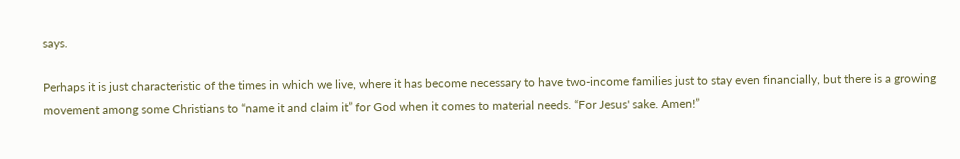says.

Perhaps it is just characteristic of the times in which we live, where it has become necessary to have two-income families just to stay even financially, but there is a growing movement among some Christians to “name it and claim it” for God when it comes to material needs. “For Jesus' sake. Amen!”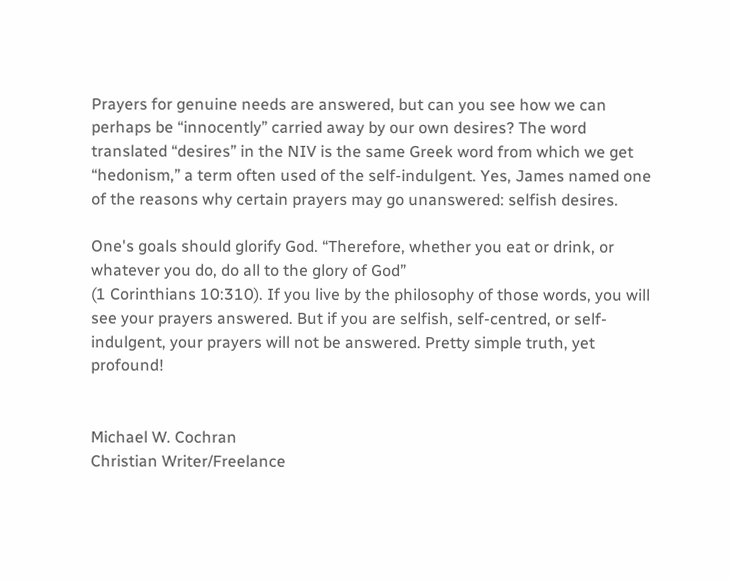Prayers for genuine needs are answered, but can you see how we can perhaps be “innocently” carried away by our own desires? The word translated “desires” in the NIV is the same Greek word from which we get “hedonism,” a term often used of the self-indulgent. Yes, James named one of the reasons why certain prayers may go unanswered: selfish desires.

One's goals should glorify God. “Therefore, whether you eat or drink, or whatever you do, do all to the glory of God”
(1 Corinthians 10:310). If you live by the philosophy of those words, you will see your prayers answered. But if you are selfish, self-centred, or self-indulgent, your prayers will not be answered. Pretty simple truth, yet profound!


Michael W. Cochran
Christian Writer/Freelance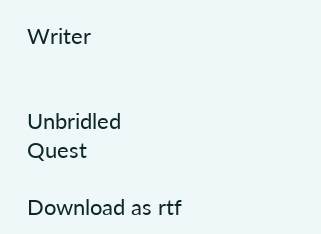Writer


Unbridled Quest

Download as rtf